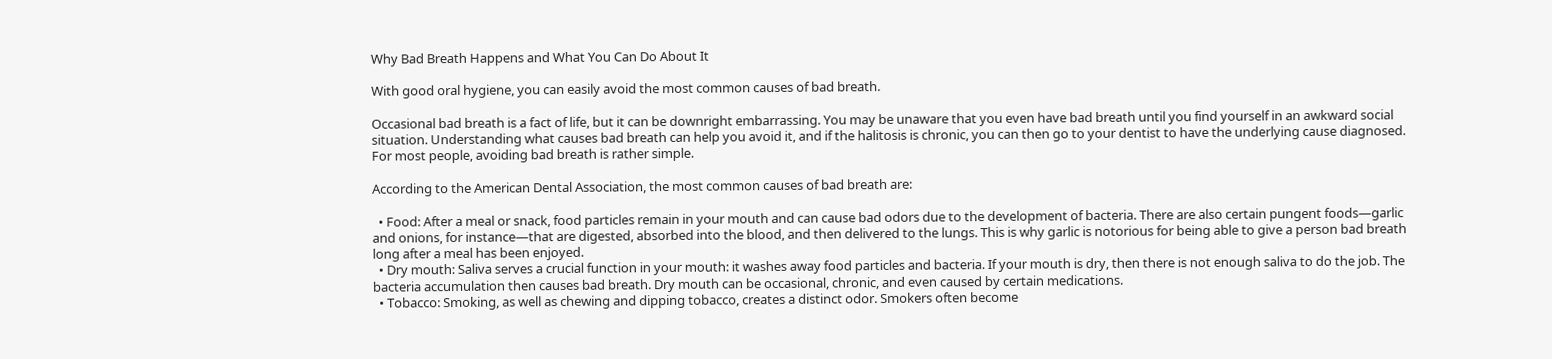Why Bad Breath Happens and What You Can Do About It

With good oral hygiene, you can easily avoid the most common causes of bad breath.

Occasional bad breath is a fact of life, but it can be downright embarrassing. You may be unaware that you even have bad breath until you find yourself in an awkward social situation. Understanding what causes bad breath can help you avoid it, and if the halitosis is chronic, you can then go to your dentist to have the underlying cause diagnosed. For most people, avoiding bad breath is rather simple.

According to the American Dental Association, the most common causes of bad breath are:

  • Food: After a meal or snack, food particles remain in your mouth and can cause bad odors due to the development of bacteria. There are also certain pungent foods—garlic and onions, for instance—that are digested, absorbed into the blood, and then delivered to the lungs. This is why garlic is notorious for being able to give a person bad breath long after a meal has been enjoyed.
  • Dry mouth: Saliva serves a crucial function in your mouth: it washes away food particles and bacteria. If your mouth is dry, then there is not enough saliva to do the job. The bacteria accumulation then causes bad breath. Dry mouth can be occasional, chronic, and even caused by certain medications.
  • Tobacco: Smoking, as well as chewing and dipping tobacco, creates a distinct odor. Smokers often become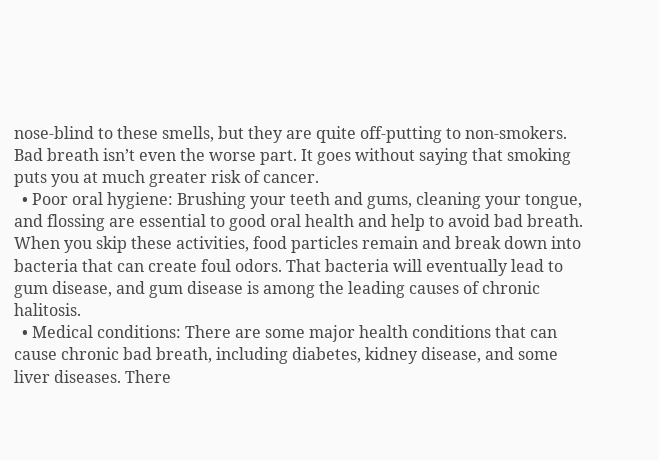nose-blind to these smells, but they are quite off-putting to non-smokers. Bad breath isn’t even the worse part. It goes without saying that smoking puts you at much greater risk of cancer.
  • Poor oral hygiene: Brushing your teeth and gums, cleaning your tongue, and flossing are essential to good oral health and help to avoid bad breath. When you skip these activities, food particles remain and break down into bacteria that can create foul odors. That bacteria will eventually lead to gum disease, and gum disease is among the leading causes of chronic halitosis.
  • Medical conditions: There are some major health conditions that can cause chronic bad breath, including diabetes, kidney disease, and some liver diseases. There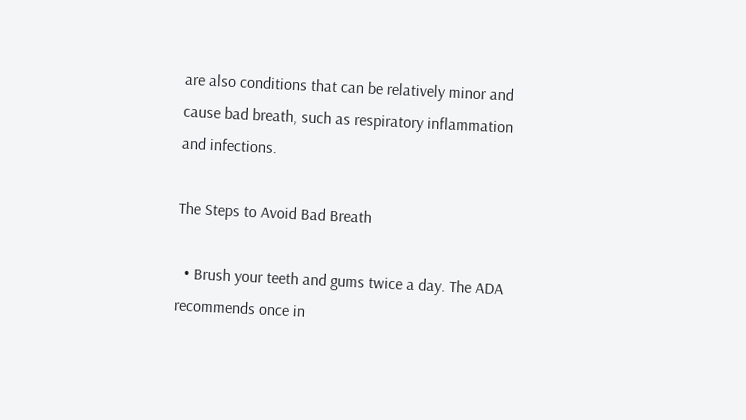are also conditions that can be relatively minor and cause bad breath, such as respiratory inflammation and infections.

The Steps to Avoid Bad Breath

  • Brush your teeth and gums twice a day. The ADA recommends once in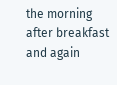the morning after breakfast and again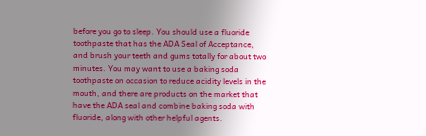before you go to sleep. You should use a fluoride toothpaste that has the ADA Seal of Acceptance, and brush your teeth and gums totally for about two minutes. You may want to use a baking soda toothpaste on occasion to reduce acidity levels in the mouth, and there are products on the market that have the ADA seal and combine baking soda with fluoride, along with other helpful agents.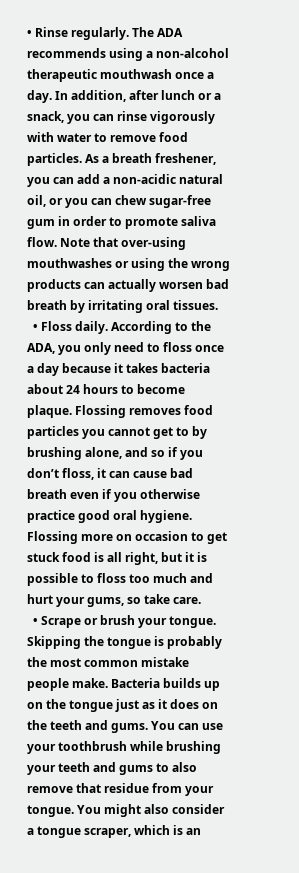• Rinse regularly. The ADA recommends using a non-alcohol therapeutic mouthwash once a day. In addition, after lunch or a snack, you can rinse vigorously with water to remove food particles. As a breath freshener, you can add a non-acidic natural oil, or you can chew sugar-free gum in order to promote saliva flow. Note that over-using mouthwashes or using the wrong products can actually worsen bad breath by irritating oral tissues.
  • Floss daily. According to the ADA, you only need to floss once a day because it takes bacteria about 24 hours to become plaque. Flossing removes food particles you cannot get to by brushing alone, and so if you don’t floss, it can cause bad breath even if you otherwise practice good oral hygiene. Flossing more on occasion to get stuck food is all right, but it is possible to floss too much and hurt your gums, so take care.
  • Scrape or brush your tongue. Skipping the tongue is probably the most common mistake people make. Bacteria builds up on the tongue just as it does on the teeth and gums. You can use your toothbrush while brushing your teeth and gums to also remove that residue from your tongue. You might also consider a tongue scraper, which is an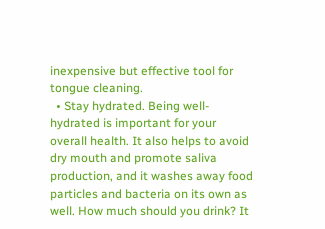inexpensive but effective tool for tongue cleaning.
  • Stay hydrated. Being well-hydrated is important for your overall health. It also helps to avoid dry mouth and promote saliva production, and it washes away food particles and bacteria on its own as well. How much should you drink? It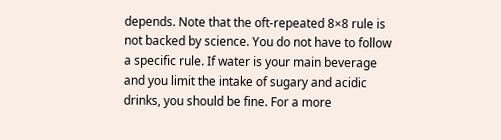depends. Note that the oft-repeated 8×8 rule is not backed by science. You do not have to follow a specific rule. If water is your main beverage and you limit the intake of sugary and acidic drinks, you should be fine. For a more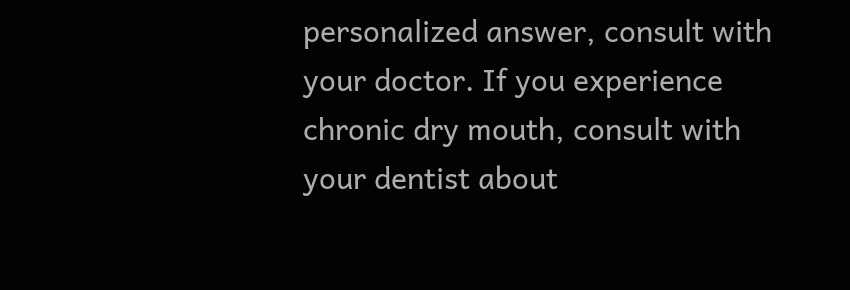personalized answer, consult with your doctor. If you experience chronic dry mouth, consult with your dentist about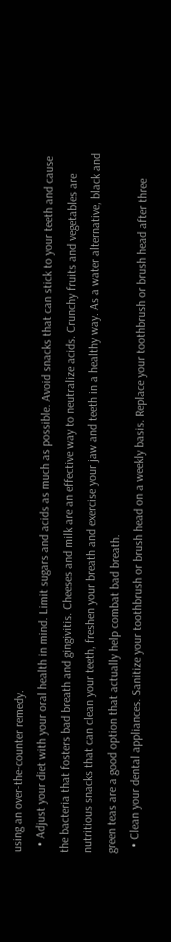using an over-the-counter remedy.
  • Adjust your diet with your oral health in mind. Limit sugars and acids as much as possible. Avoid snacks that can stick to your teeth and cause the bacteria that fosters bad breath and gingivitis. Cheeses and milk are an effective way to neutralize acids. Crunchy fruits and vegetables are nutritious snacks that can clean your teeth, freshen your breath and exercise your jaw and teeth in a healthy way. As a water alternative, black and green teas are a good option that actually help combat bad breath.
  • Clean your dental appliances. Sanitize your toothbrush or brush head on a weekly basis. Replace your toothbrush or brush head after three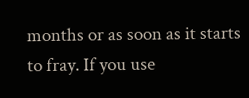months or as soon as it starts to fray. If you use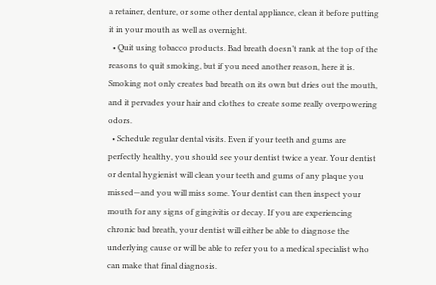a retainer, denture, or some other dental appliance, clean it before putting it in your mouth as well as overnight.
  • Quit using tobacco products. Bad breath doesn’t rank at the top of the reasons to quit smoking, but if you need another reason, here it is. Smoking not only creates bad breath on its own but dries out the mouth, and it pervades your hair and clothes to create some really overpowering odors.
  • Schedule regular dental visits. Even if your teeth and gums are perfectly healthy, you should see your dentist twice a year. Your dentist or dental hygienist will clean your teeth and gums of any plaque you missed—and you will miss some. Your dentist can then inspect your mouth for any signs of gingivitis or decay. If you are experiencing chronic bad breath, your dentist will either be able to diagnose the underlying cause or will be able to refer you to a medical specialist who can make that final diagnosis.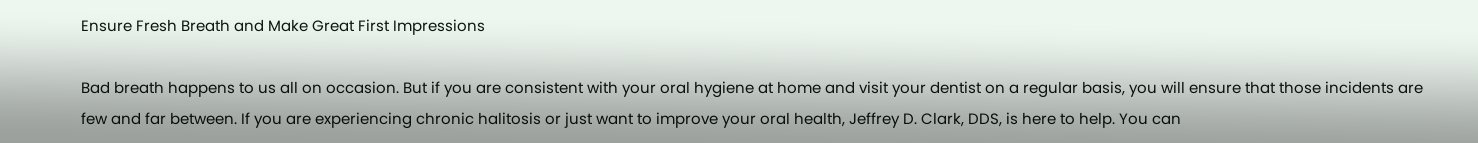Ensure Fresh Breath and Make Great First Impressions

Bad breath happens to us all on occasion. But if you are consistent with your oral hygiene at home and visit your dentist on a regular basis, you will ensure that those incidents are few and far between. If you are experiencing chronic halitosis or just want to improve your oral health, Jeffrey D. Clark, DDS, is here to help. You can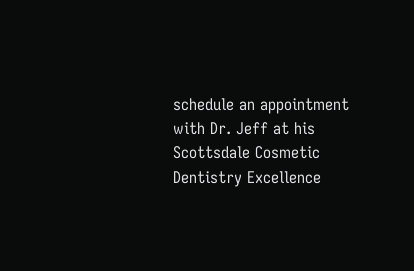schedule an appointment with Dr. Jeff at his Scottsdale Cosmetic Dentistry Excellence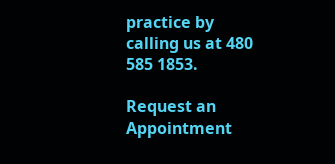practice by calling us at 480 585 1853.

Request an Appointment